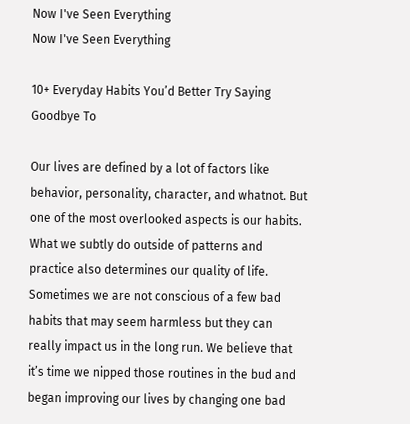Now I've Seen Everything
Now I've Seen Everything

10+ Everyday Habits You’d Better Try Saying Goodbye To

Our lives are defined by a lot of factors like behavior, personality, character, and whatnot. But one of the most overlooked aspects is our habits. What we subtly do outside of patterns and practice also determines our quality of life. Sometimes we are not conscious of a few bad habits that may seem harmless but they can really impact us in the long run. We believe that it’s time we nipped those routines in the bud and began improving our lives by changing one bad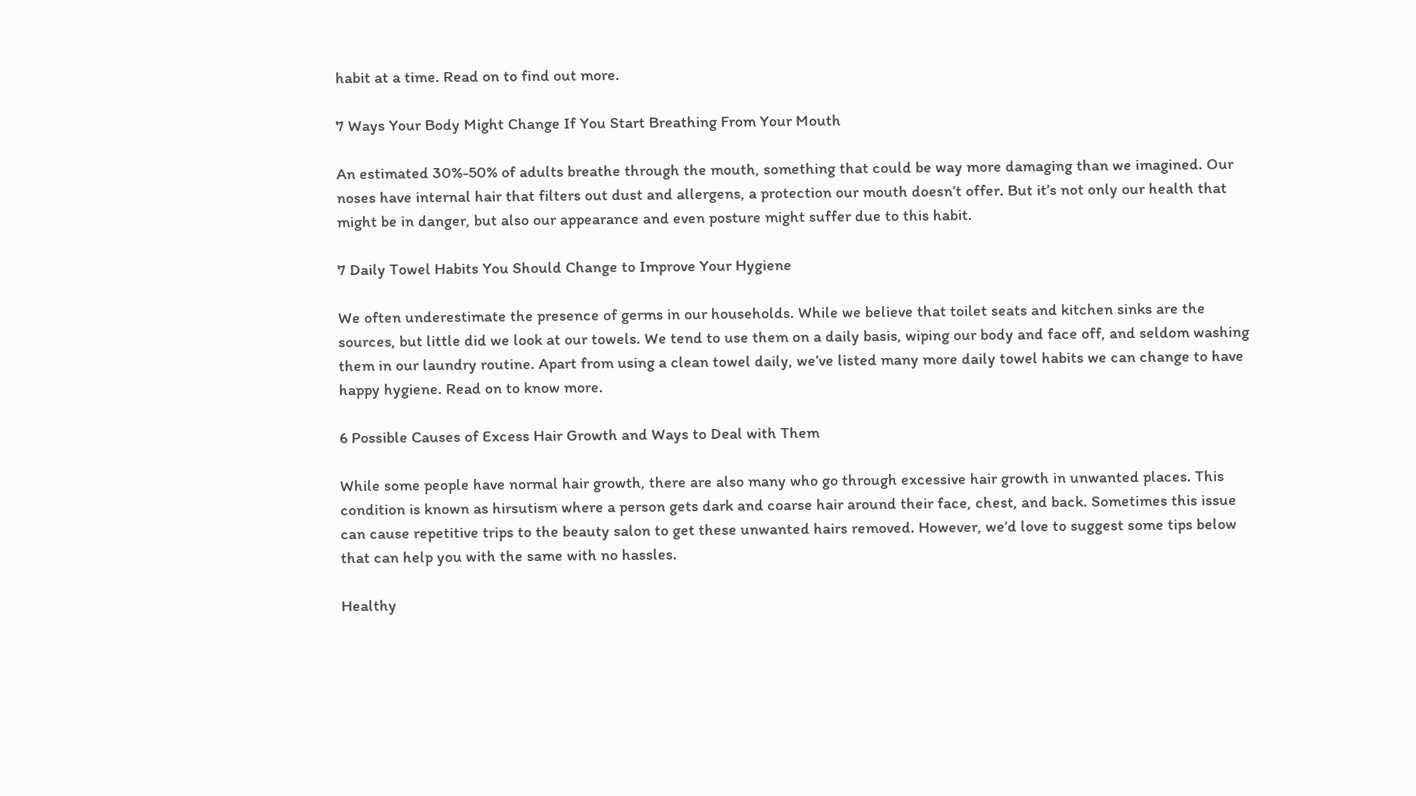habit at a time. Read on to find out more.

7 Ways Your Body Might Change If You Start Breathing From Your Mouth

An estimated 30%-50% of adults breathe through the mouth, something that could be way more damaging than we imagined. Our noses have internal hair that filters out dust and allergens, a protection our mouth doesn’t offer. But it’s not only our health that might be in danger, but also our appearance and even posture might suffer due to this habit.

7 Daily Towel Habits You Should Change to Improve Your Hygiene

We often underestimate the presence of germs in our households. While we believe that toilet seats and kitchen sinks are the sources, but little did we look at our towels. We tend to use them on a daily basis, wiping our body and face off, and seldom washing them in our laundry routine. Apart from using a clean towel daily, we’ve listed many more daily towel habits we can change to have happy hygiene. Read on to know more.

6 Possible Causes of Excess Hair Growth and Ways to Deal with Them

While some people have normal hair growth, there are also many who go through excessive hair growth in unwanted places. This condition is known as hirsutism where a person gets dark and coarse hair around their face, chest, and back. Sometimes this issue can cause repetitive trips to the beauty salon to get these unwanted hairs removed. However, we’d love to suggest some tips below that can help you with the same with no hassles.

Healthy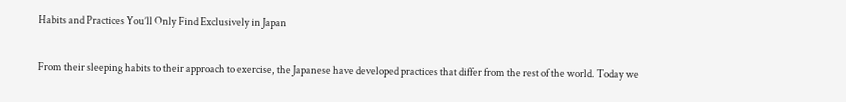Habits and Practices You’ll Only Find Exclusively in Japan

From their sleeping habits to their approach to exercise, the Japanese have developed practices that differ from the rest of the world. Today we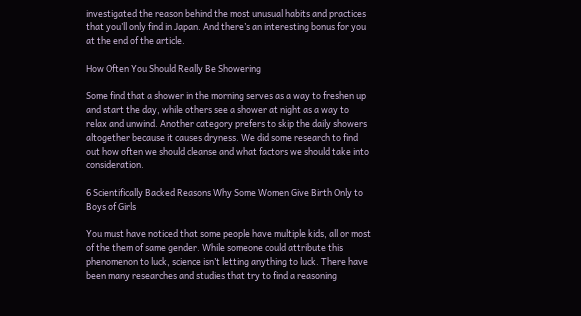investigated the reason behind the most unusual habits and practices that you’ll only find in Japan. And there’s an interesting bonus for you at the end of the article.

How Often You Should Really Be Showering

Some find that a shower in the morning serves as a way to freshen up and start the day, while others see a shower at night as a way to relax and unwind. Another category prefers to skip the daily showers altogether because it causes dryness. We did some research to find out how often we should cleanse and what factors we should take into consideration.

6 Scientifically Backed Reasons Why Some Women Give Birth Only to Boys of Girls

You must have noticed that some people have multiple kids, all or most of the them of same gender. While someone could attribute this phenomenon to luck, science isn’t letting anything to luck. There have been many researches and studies that try to find a reasoning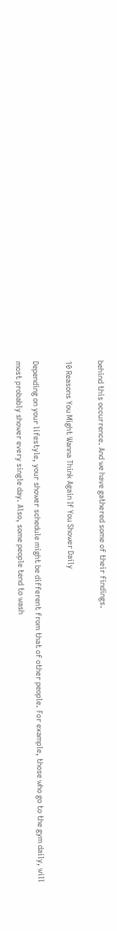behind this occurrence. And we have gathered some of their findings.

10 Reasons You Might Wanna Think Again If You Shower Daily

Depending on your lifestyle, your shower schedule might be different from that of other people. For example, those who go to the gym daily, will most probably shower every single day. Also, some people tend to wash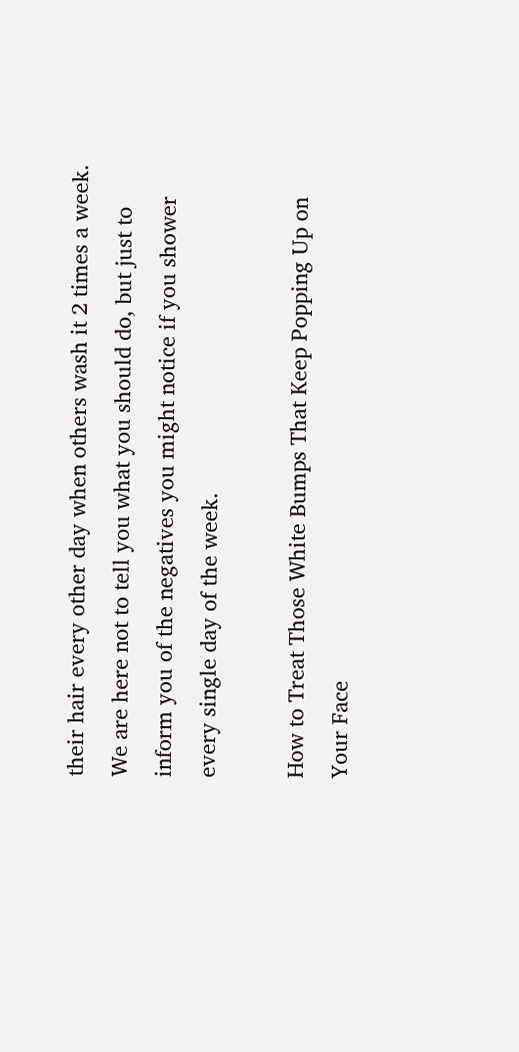their hair every other day when others wash it 2 times a week. We are here not to tell you what you should do, but just to inform you of the negatives you might notice if you shower every single day of the week.

How to Treat Those White Bumps That Keep Popping Up on Your Face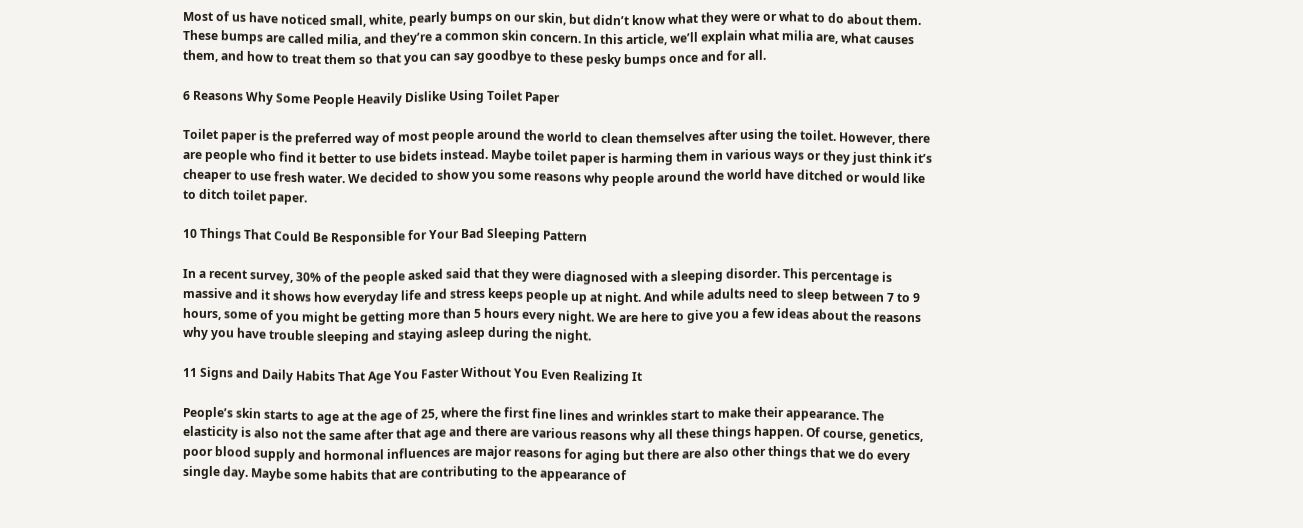Most of us have noticed small, white, pearly bumps on our skin, but didn’t know what they were or what to do about them. These bumps are called milia, and they’re a common skin concern. In this article, we’ll explain what milia are, what causes them, and how to treat them so that you can say goodbye to these pesky bumps once and for all.

6 Reasons Why Some People Heavily Dislike Using Toilet Paper

Toilet paper is the preferred way of most people around the world to clean themselves after using the toilet. However, there are people who find it better to use bidets instead. Maybe toilet paper is harming them in various ways or they just think it’s cheaper to use fresh water. We decided to show you some reasons why people around the world have ditched or would like to ditch toilet paper.

10 Things That Could Be Responsible for Your Bad Sleeping Pattern

In a recent survey, 30% of the people asked said that they were diagnosed with a sleeping disorder. This percentage is massive and it shows how everyday life and stress keeps people up at night. And while adults need to sleep between 7 to 9 hours, some of you might be getting more than 5 hours every night. We are here to give you a few ideas about the reasons why you have trouble sleeping and staying asleep during the night.

11 Signs and Daily Habits That Age You Faster Without You Even Realizing It

People’s skin starts to age at the age of 25, where the first fine lines and wrinkles start to make their appearance. The elasticity is also not the same after that age and there are various reasons why all these things happen. Of course, genetics, poor blood supply and hormonal influences are major reasons for aging but there are also other things that we do every single day. Maybe some habits that are contributing to the appearance of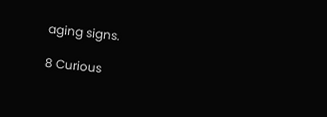aging signs.

8 Curious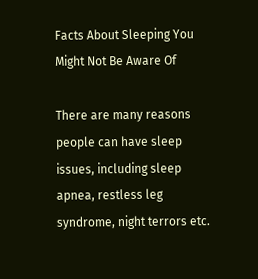Facts About Sleeping You Might Not Be Aware Of

There are many reasons people can have sleep issues, including sleep apnea, restless leg syndrome, night terrors etc.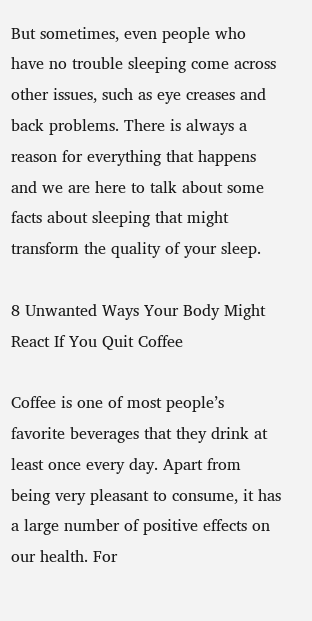But sometimes, even people who have no trouble sleeping come across other issues, such as eye creases and back problems. There is always a reason for everything that happens and we are here to talk about some facts about sleeping that might transform the quality of your sleep.

8 Unwanted Ways Your Body Might React If You Quit Coffee

Coffee is one of most people’s favorite beverages that they drink at least once every day. Apart from being very pleasant to consume, it has a large number of positive effects on our health. For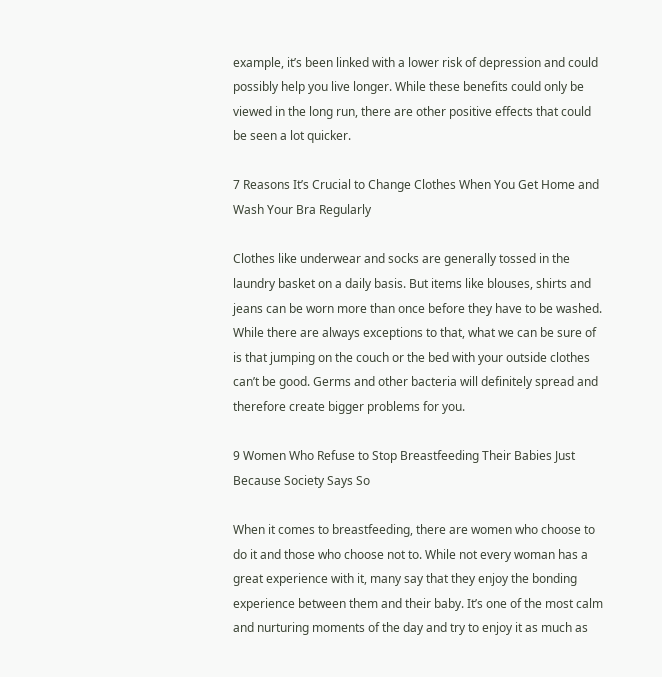example, it’s been linked with a lower risk of depression and could possibly help you live longer. While these benefits could only be viewed in the long run, there are other positive effects that could be seen a lot quicker.

7 Reasons It’s Crucial to Change Clothes When You Get Home and Wash Your Bra Regularly

Clothes like underwear and socks are generally tossed in the laundry basket on a daily basis. But items like blouses, shirts and jeans can be worn more than once before they have to be washed. While there are always exceptions to that, what we can be sure of is that jumping on the couch or the bed with your outside clothes can’t be good. Germs and other bacteria will definitely spread and therefore create bigger problems for you.

9 Women Who Refuse to Stop Breastfeeding Their Babies Just Because Society Says So

When it comes to breastfeeding, there are women who choose to do it and those who choose not to. While not every woman has a great experience with it, many say that they enjoy the bonding experience between them and their baby. It’s one of the most calm and nurturing moments of the day and try to enjoy it as much as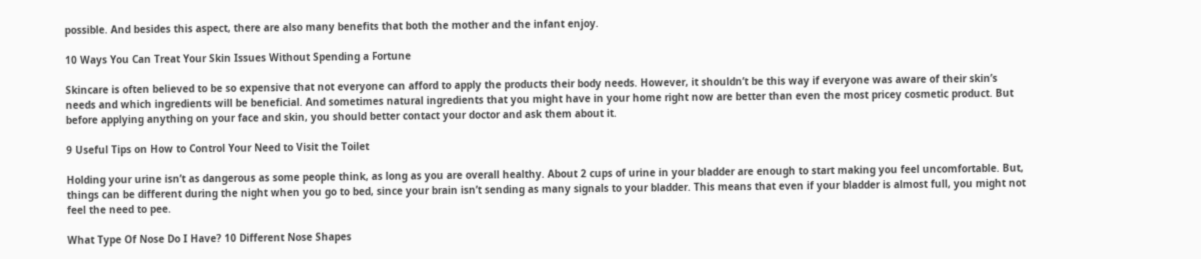possible. And besides this aspect, there are also many benefits that both the mother and the infant enjoy.

10 Ways You Can Treat Your Skin Issues Without Spending a Fortune

Skincare is often believed to be so expensive that not everyone can afford to apply the products their body needs. However, it shouldn’t be this way if everyone was aware of their skin’s needs and which ingredients will be beneficial. And sometimes natural ingredients that you might have in your home right now are better than even the most pricey cosmetic product. But before applying anything on your face and skin, you should better contact your doctor and ask them about it.

9 Useful Tips on How to Control Your Need to Visit the Toilet

Holding your urine isn’t as dangerous as some people think, as long as you are overall healthy. About 2 cups of urine in your bladder are enough to start making you feel uncomfortable. But, things can be different during the night when you go to bed, since your brain isn’t sending as many signals to your bladder. This means that even if your bladder is almost full, you might not feel the need to pee.

What Type Of Nose Do I Have? 10 Different Nose Shapes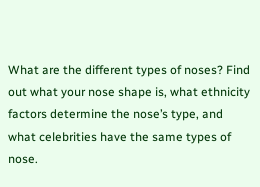What are the different types of noses? Find out what your nose shape is, what ethnicity factors determine the nose’s type, and what celebrities have the same types of nose.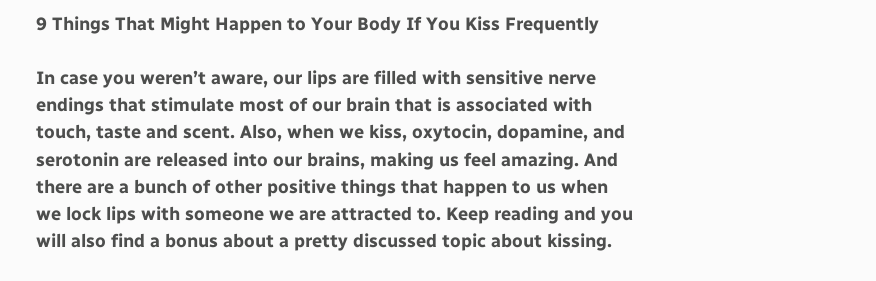9 Things That Might Happen to Your Body If You Kiss Frequently

In case you weren’t aware, our lips are filled with sensitive nerve endings that stimulate most of our brain that is associated with touch, taste and scent. Also, when we kiss, oxytocin, dopamine, and serotonin are released into our brains, making us feel amazing. And there are a bunch of other positive things that happen to us when we lock lips with someone we are attracted to. Keep reading and you will also find a bonus about a pretty discussed topic about kissing.